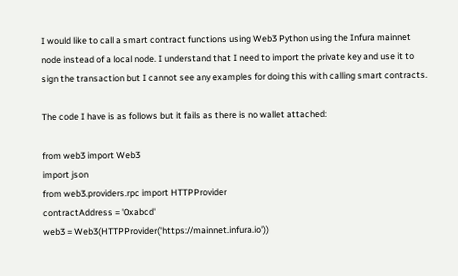I would like to call a smart contract functions using Web3 Python using the Infura mainnet node instead of a local node. I understand that I need to import the private key and use it to sign the transaction but I cannot see any examples for doing this with calling smart contracts.

The code I have is as follows but it fails as there is no wallet attached:

from web3 import Web3
import json
from web3.providers.rpc import HTTPProvider
contractAddress = '0xabcd'
web3 = Web3(HTTPProvider('https://mainnet.infura.io'))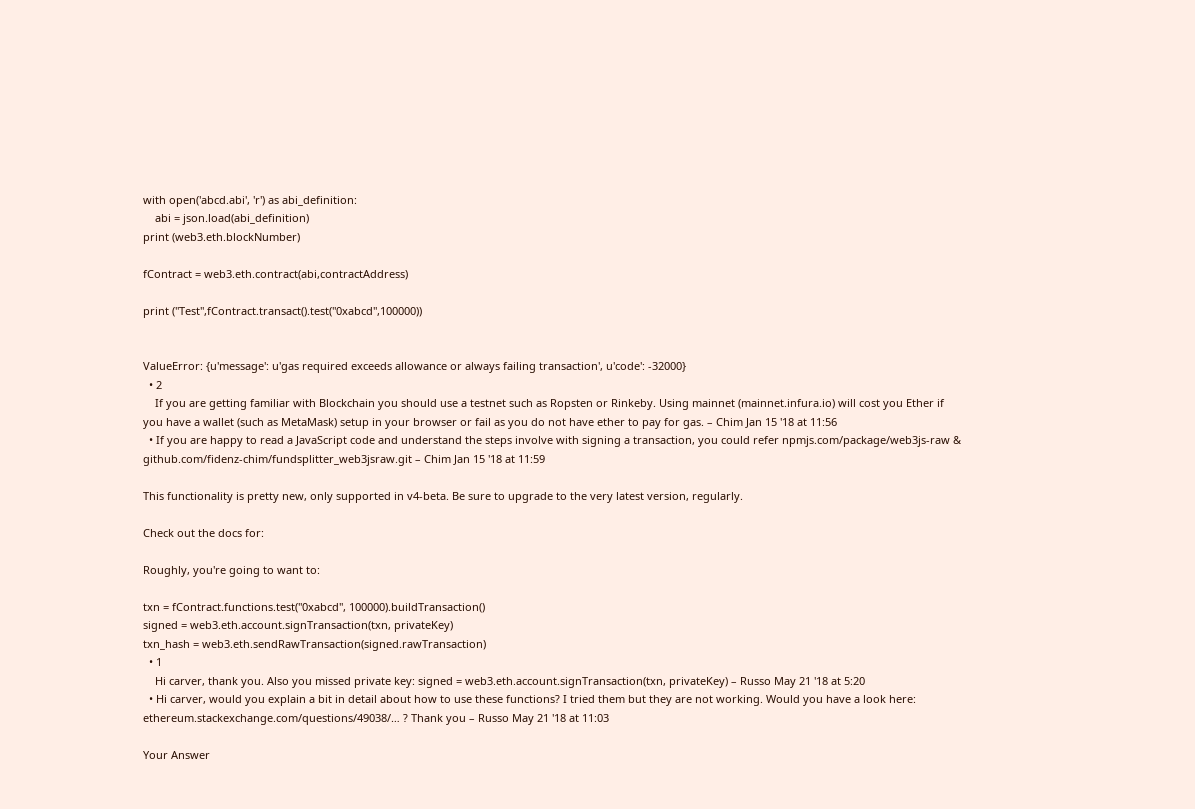with open('abcd.abi', 'r') as abi_definition:
    abi = json.load(abi_definition)
print (web3.eth.blockNumber)

fContract = web3.eth.contract(abi,contractAddress)

print ("Test",fContract.transact().test("0xabcd",100000))


ValueError: {u'message': u'gas required exceeds allowance or always failing transaction', u'code': -32000}
  • 2
    If you are getting familiar with Blockchain you should use a testnet such as Ropsten or Rinkeby. Using mainnet (mainnet.infura.io) will cost you Ether if you have a wallet (such as MetaMask) setup in your browser or fail as you do not have ether to pay for gas. – Chim Jan 15 '18 at 11:56
  • If you are happy to read a JavaScript code and understand the steps involve with signing a transaction, you could refer npmjs.com/package/web3js-raw & github.com/fidenz-chim/fundsplitter_web3jsraw.git – Chim Jan 15 '18 at 11:59

This functionality is pretty new, only supported in v4-beta. Be sure to upgrade to the very latest version, regularly.

Check out the docs for:

Roughly, you're going to want to:

txn = fContract.functions.test("0xabcd", 100000).buildTransaction()
signed = web3.eth.account.signTransaction(txn, privateKey)
txn_hash = web3.eth.sendRawTransaction(signed.rawTransaction)
  • 1
    Hi carver, thank you. Also you missed private key: signed = web3.eth.account.signTransaction(txn, privateKey) – Russo May 21 '18 at 5:20
  • Hi carver, would you explain a bit in detail about how to use these functions? I tried them but they are not working. Would you have a look here: ethereum.stackexchange.com/questions/49038/… ? Thank you – Russo May 21 '18 at 11:03

Your Answer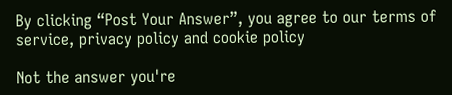By clicking “Post Your Answer”, you agree to our terms of service, privacy policy and cookie policy

Not the answer you're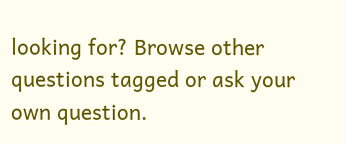looking for? Browse other questions tagged or ask your own question.